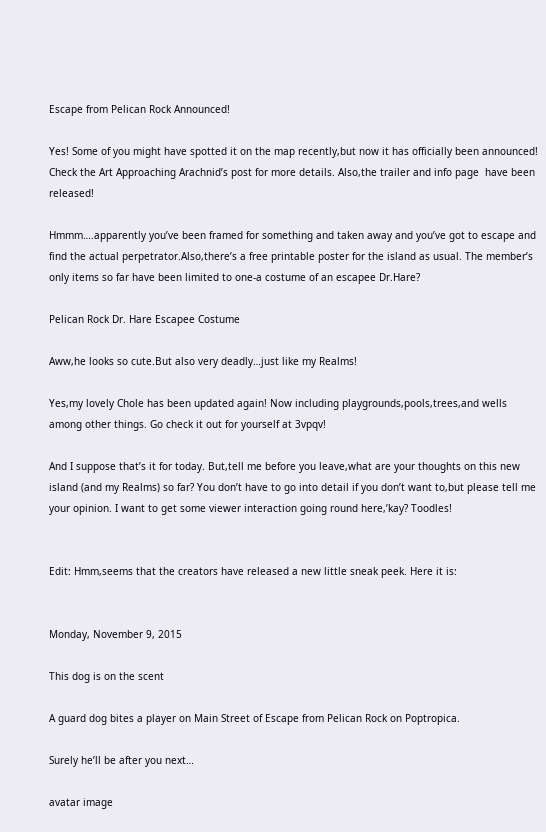Escape from Pelican Rock Announced!

Yes! Some of you might have spotted it on the map recently,but now it has officially been announced! Check the Art Approaching Arachnid’s post for more details. Also,the trailer and info page  have been released!

Hmmm….apparently you’ve been framed for something and taken away and you’ve got to escape and find the actual perpetrator.Also,there’s a free printable poster for the island as usual. The member’s only items so far have been limited to one-a costume of an escapee Dr.Hare?

Pelican Rock Dr. Hare Escapee Costume

Aww,he looks so cute.But also very deadly…just like my Realms!

Yes,my lovely Chole has been updated again! Now including playgrounds,pools,trees,and wells among other things. Go check it out for yourself at 3vpqv!

And I suppose that’s it for today. But,tell me before you leave,what are your thoughts on this new island (and my Realms) so far? You don’t have to go into detail if you don’t want to,but please tell me your opinion. I want to get some viewer interaction going round here,’kay? Toodles!


Edit: Hmm,seems that the creators have released a new little sneak peek. Here it is:


Monday, November 9, 2015

This dog is on the scent

A guard dog bites a player on Main Street of Escape from Pelican Rock on Poptropica.

Surely he’ll be after you next…

avatar image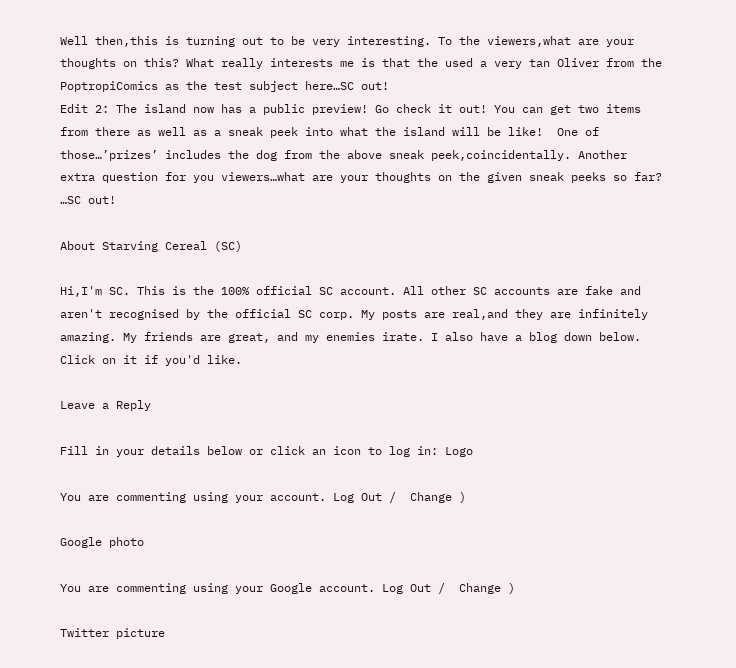Well then,this is turning out to be very interesting. To the viewers,what are your thoughts on this? What really interests me is that the used a very tan Oliver from the PoptropiComics as the test subject here…SC out!
Edit 2: The island now has a public preview! Go check it out! You can get two items from there as well as a sneak peek into what the island will be like!  One of those…’prizes’ includes the dog from the above sneak peek,coincidentally. Another extra question for you viewers…what are your thoughts on the given sneak peeks so far?
…SC out!

About Starving Cereal (SC)

Hi,I'm SC. This is the 100% official SC account. All other SC accounts are fake and aren't recognised by the official SC corp. My posts are real,and they are infinitely amazing. My friends are great, and my enemies irate. I also have a blog down below. Click on it if you'd like.

Leave a Reply

Fill in your details below or click an icon to log in: Logo

You are commenting using your account. Log Out /  Change )

Google photo

You are commenting using your Google account. Log Out /  Change )

Twitter picture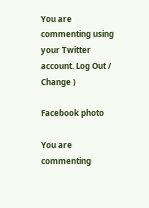You are commenting using your Twitter account. Log Out /  Change )

Facebook photo

You are commenting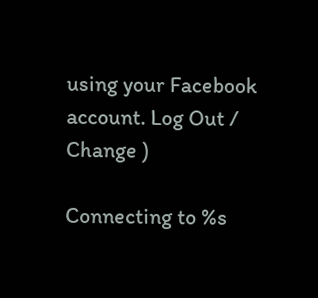using your Facebook account. Log Out /  Change )

Connecting to %s